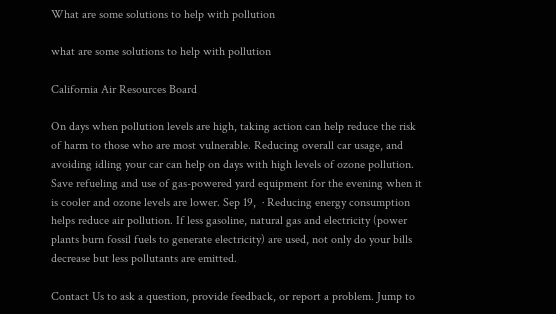What are some solutions to help with pollution

what are some solutions to help with pollution

California Air Resources Board

On days when pollution levels are high, taking action can help reduce the risk of harm to those who are most vulnerable. Reducing overall car usage, and avoiding idling your car can help on days with high levels of ozone pollution. Save refueling and use of gas-powered yard equipment for the evening when it is cooler and ozone levels are lower. Sep 19,  · Reducing energy consumption helps reduce air pollution. If less gasoline, natural gas and electricity (power plants burn fossil fuels to generate electricity) are used, not only do your bills decrease but less pollutants are emitted.

Contact Us to ask a question, provide feedback, or report a problem. Jump to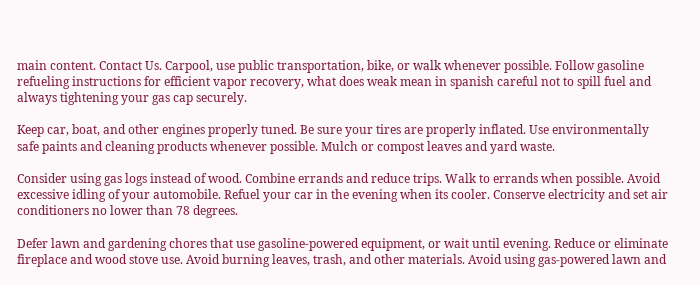main content. Contact Us. Carpool, use public transportation, bike, or walk whenever possible. Follow gasoline refueling instructions for efficient vapor recovery, what does weak mean in spanish careful not to spill fuel and always tightening your gas cap securely.

Keep car, boat, and other engines properly tuned. Be sure your tires are properly inflated. Use environmentally safe paints and cleaning products whenever possible. Mulch or compost leaves and yard waste.

Consider using gas logs instead of wood. Combine errands and reduce trips. Walk to errands when possible. Avoid excessive idling of your automobile. Refuel your car in the evening when its cooler. Conserve electricity and set air conditioners no lower than 78 degrees.

Defer lawn and gardening chores that use gasoline-powered equipment, or wait until evening. Reduce or eliminate fireplace and wood stove use. Avoid burning leaves, trash, and other materials. Avoid using gas-powered lawn and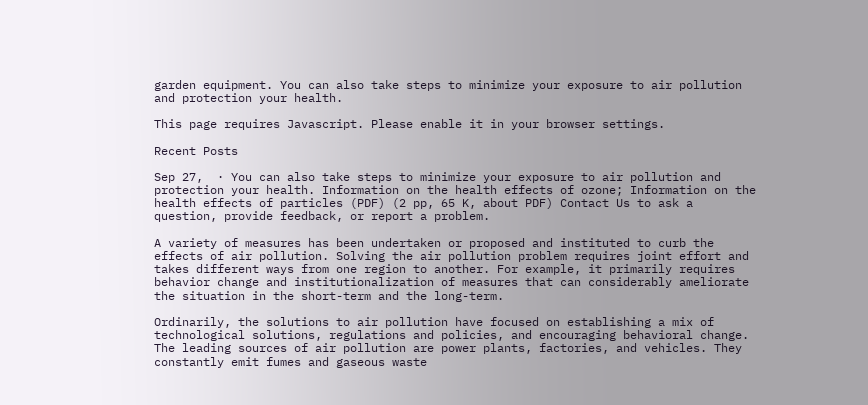garden equipment. You can also take steps to minimize your exposure to air pollution and protection your health.

This page requires Javascript. Please enable it in your browser settings.

Recent Posts

Sep 27,  · You can also take steps to minimize your exposure to air pollution and protection your health. Information on the health effects of ozone; Information on the health effects of particles (PDF) (2 pp, 65 K, about PDF) Contact Us to ask a question, provide feedback, or report a problem.

A variety of measures has been undertaken or proposed and instituted to curb the effects of air pollution. Solving the air pollution problem requires joint effort and takes different ways from one region to another. For example, it primarily requires behavior change and institutionalization of measures that can considerably ameliorate the situation in the short-term and the long-term.

Ordinarily, the solutions to air pollution have focused on establishing a mix of technological solutions, regulations and policies, and encouraging behavioral change. The leading sources of air pollution are power plants, factories, and vehicles. They constantly emit fumes and gaseous waste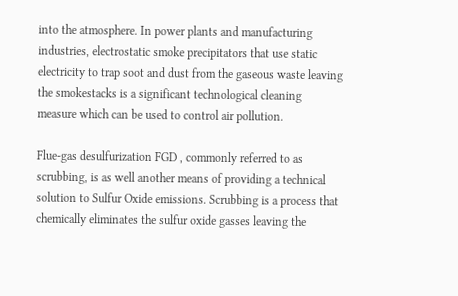into the atmosphere. In power plants and manufacturing industries, electrostatic smoke precipitators that use static electricity to trap soot and dust from the gaseous waste leaving the smokestacks is a significant technological cleaning measure which can be used to control air pollution.

Flue-gas desulfurization FGD , commonly referred to as scrubbing, is as well another means of providing a technical solution to Sulfur Oxide emissions. Scrubbing is a process that chemically eliminates the sulfur oxide gasses leaving the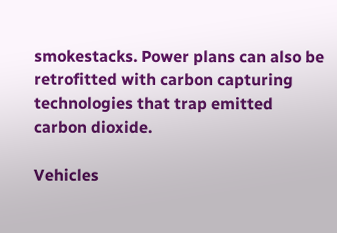smokestacks. Power plans can also be retrofitted with carbon capturing technologies that trap emitted carbon dioxide.

Vehicles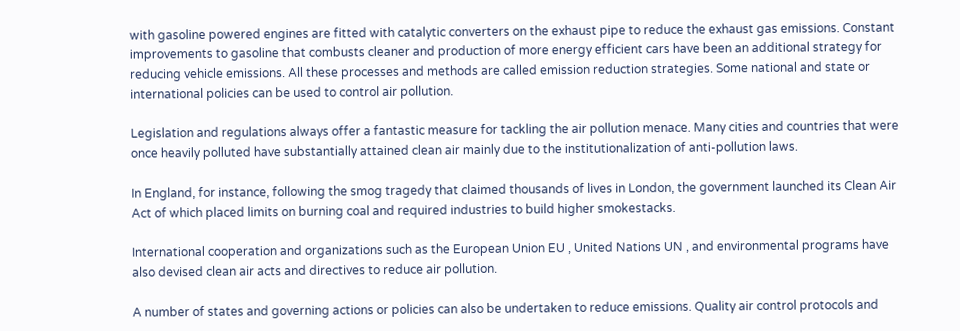with gasoline powered engines are fitted with catalytic converters on the exhaust pipe to reduce the exhaust gas emissions. Constant improvements to gasoline that combusts cleaner and production of more energy efficient cars have been an additional strategy for reducing vehicle emissions. All these processes and methods are called emission reduction strategies. Some national and state or international policies can be used to control air pollution.

Legislation and regulations always offer a fantastic measure for tackling the air pollution menace. Many cities and countries that were once heavily polluted have substantially attained clean air mainly due to the institutionalization of anti-pollution laws.

In England, for instance, following the smog tragedy that claimed thousands of lives in London, the government launched its Clean Air Act of which placed limits on burning coal and required industries to build higher smokestacks.

International cooperation and organizations such as the European Union EU , United Nations UN , and environmental programs have also devised clean air acts and directives to reduce air pollution.

A number of states and governing actions or policies can also be undertaken to reduce emissions. Quality air control protocols and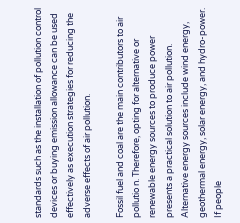standards such as the installation of pollution control devices or buying emission allowance can be used effectively as execution strategies for reducing the adverse effects of air pollution.

Fossil fuel and coal are the main contributors to air pollutio n. Therefore, opting for alternative or renewable energy sources to produce power presents a practical solution to air pollution. Alternative energy sources include wind energy, geothermal energy, solar energy, and hydro-power. If people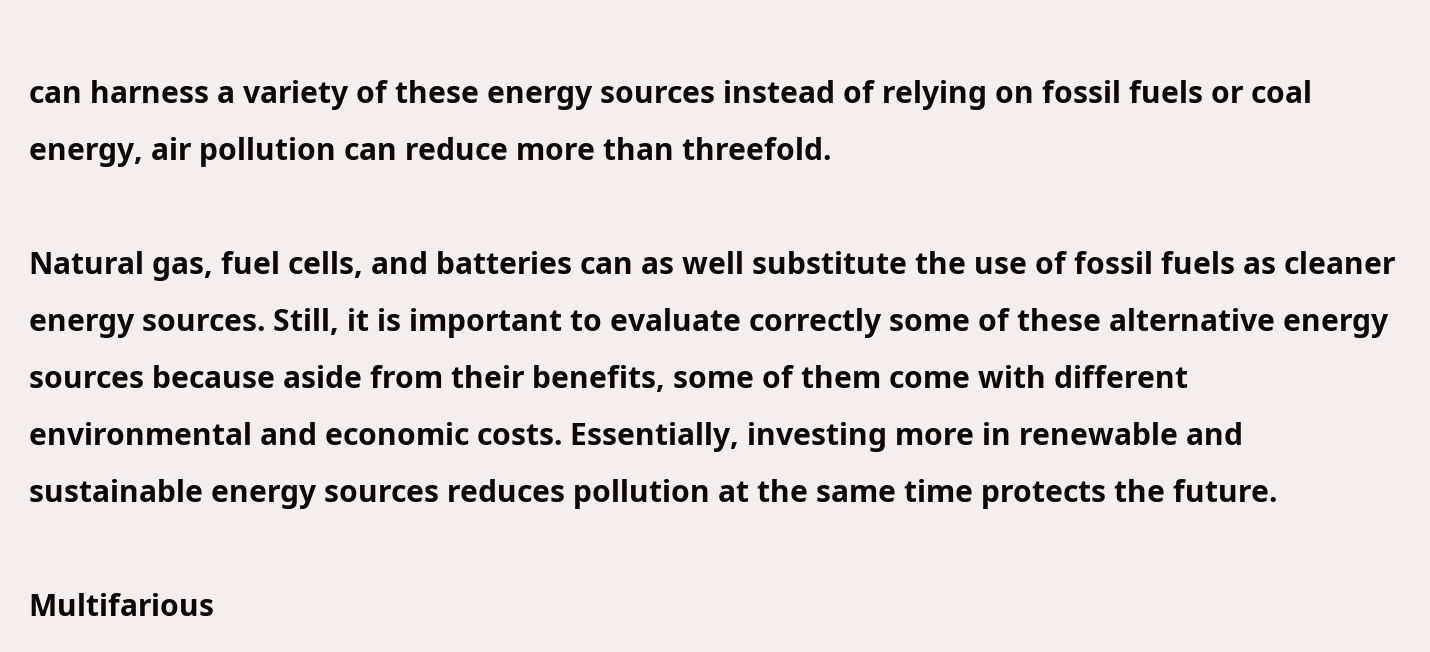can harness a variety of these energy sources instead of relying on fossil fuels or coal energy, air pollution can reduce more than threefold.

Natural gas, fuel cells, and batteries can as well substitute the use of fossil fuels as cleaner energy sources. Still, it is important to evaluate correctly some of these alternative energy sources because aside from their benefits, some of them come with different environmental and economic costs. Essentially, investing more in renewable and sustainable energy sources reduces pollution at the same time protects the future.

Multifarious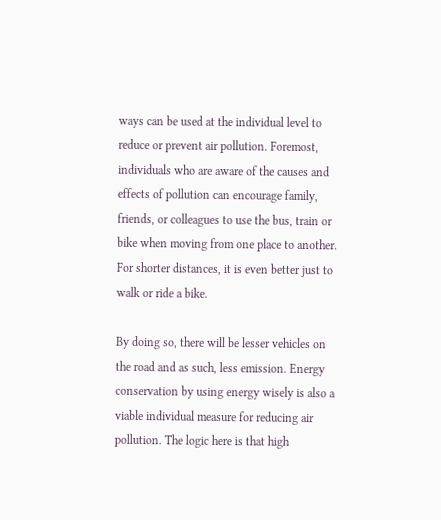ways can be used at the individual level to reduce or prevent air pollution. Foremost, individuals who are aware of the causes and effects of pollution can encourage family, friends, or colleagues to use the bus, train or bike when moving from one place to another. For shorter distances, it is even better just to walk or ride a bike.

By doing so, there will be lesser vehicles on the road and as such, less emission. Energy conservation by using energy wisely is also a viable individual measure for reducing air pollution. The logic here is that high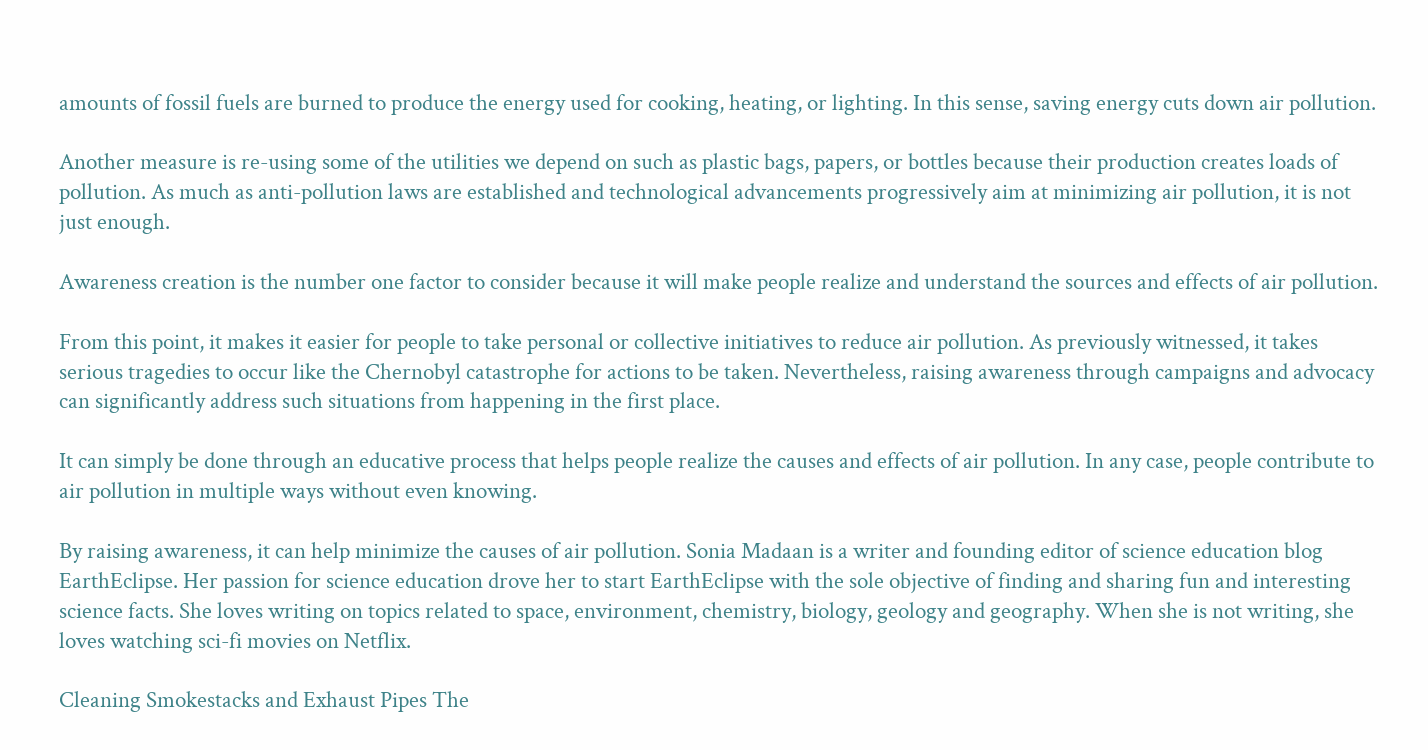amounts of fossil fuels are burned to produce the energy used for cooking, heating, or lighting. In this sense, saving energy cuts down air pollution.

Another measure is re-using some of the utilities we depend on such as plastic bags, papers, or bottles because their production creates loads of pollution. As much as anti-pollution laws are established and technological advancements progressively aim at minimizing air pollution, it is not just enough.

Awareness creation is the number one factor to consider because it will make people realize and understand the sources and effects of air pollution.

From this point, it makes it easier for people to take personal or collective initiatives to reduce air pollution. As previously witnessed, it takes serious tragedies to occur like the Chernobyl catastrophe for actions to be taken. Nevertheless, raising awareness through campaigns and advocacy can significantly address such situations from happening in the first place.

It can simply be done through an educative process that helps people realize the causes and effects of air pollution. In any case, people contribute to air pollution in multiple ways without even knowing.

By raising awareness, it can help minimize the causes of air pollution. Sonia Madaan is a writer and founding editor of science education blog EarthEclipse. Her passion for science education drove her to start EarthEclipse with the sole objective of finding and sharing fun and interesting science facts. She loves writing on topics related to space, environment, chemistry, biology, geology and geography. When she is not writing, she loves watching sci-fi movies on Netflix.

Cleaning Smokestacks and Exhaust Pipes The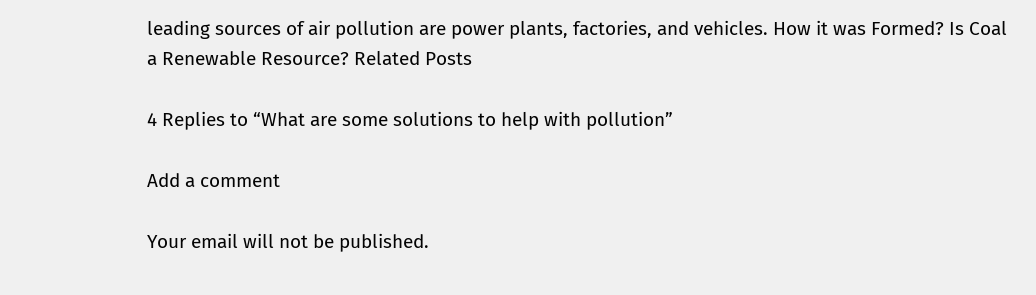leading sources of air pollution are power plants, factories, and vehicles. How it was Formed? Is Coal a Renewable Resource? Related Posts

4 Replies to “What are some solutions to help with pollution”

Add a comment

Your email will not be published.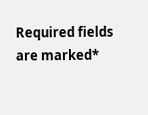Required fields are marked*